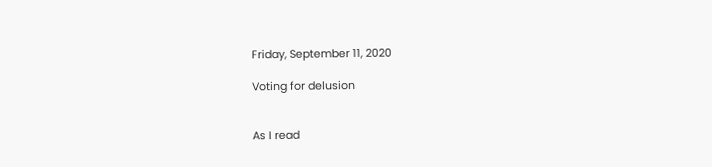Friday, September 11, 2020

Voting for delusion


As I read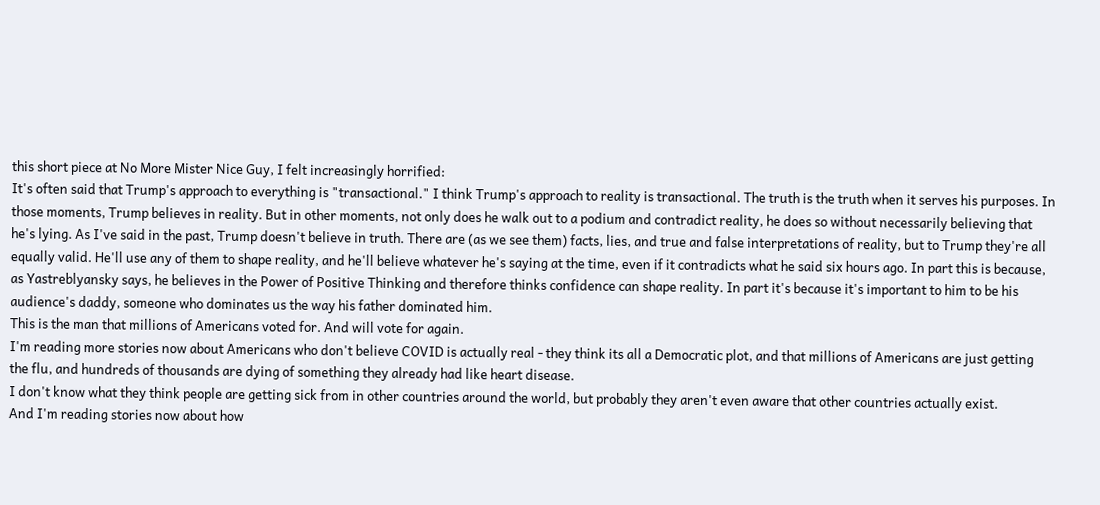this short piece at No More Mister Nice Guy, I felt increasingly horrified:
It's often said that Trump's approach to everything is "transactional." I think Trump's approach to reality is transactional. The truth is the truth when it serves his purposes. In those moments, Trump believes in reality. But in other moments, not only does he walk out to a podium and contradict reality, he does so without necessarily believing that he's lying. As I've said in the past, Trump doesn't believe in truth. There are (as we see them) facts, lies, and true and false interpretations of reality, but to Trump they're all equally valid. He'll use any of them to shape reality, and he'll believe whatever he's saying at the time, even if it contradicts what he said six hours ago. In part this is because, as Yastreblyansky says, he believes in the Power of Positive Thinking and therefore thinks confidence can shape reality. In part it's because it's important to him to be his audience's daddy, someone who dominates us the way his father dominated him.
This is the man that millions of Americans voted for. And will vote for again.
I'm reading more stories now about Americans who don't believe COVID is actually real - they think its all a Democratic plot, and that millions of Americans are just getting the flu, and hundreds of thousands are dying of something they already had like heart disease.
I don't know what they think people are getting sick from in other countries around the world, but probably they aren't even aware that other countries actually exist.
And I'm reading stories now about how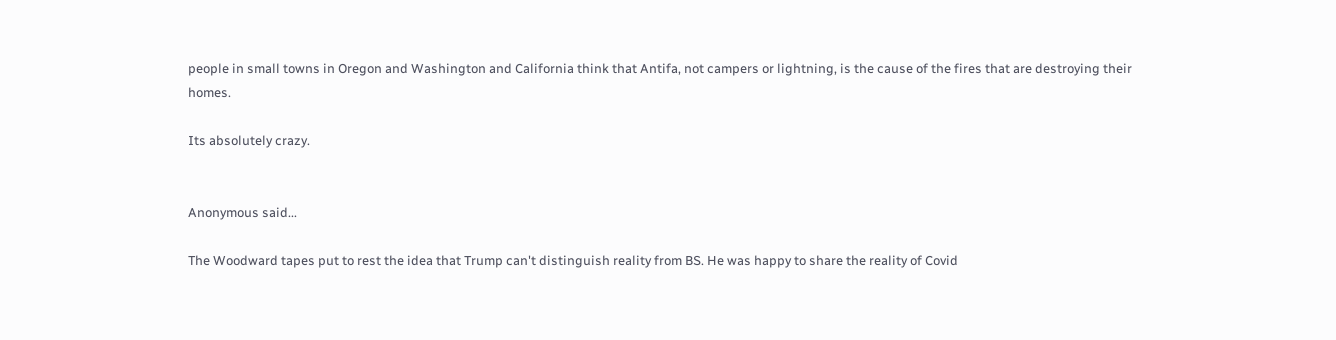people in small towns in Oregon and Washington and California think that Antifa, not campers or lightning, is the cause of the fires that are destroying their homes.

Its absolutely crazy.


Anonymous said...

The Woodward tapes put to rest the idea that Trump can't distinguish reality from BS. He was happy to share the reality of Covid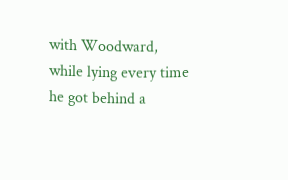with Woodward, while lying every time he got behind a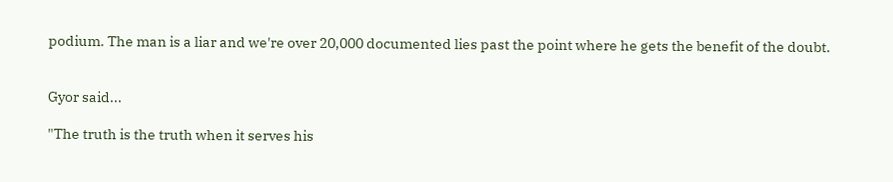podium. The man is a liar and we're over 20,000 documented lies past the point where he gets the benefit of the doubt.


Gyor said...

"The truth is the truth when it serves his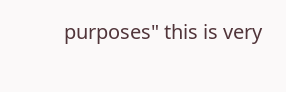purposes" this is very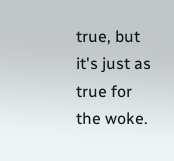true, but it's just as true for the woke.